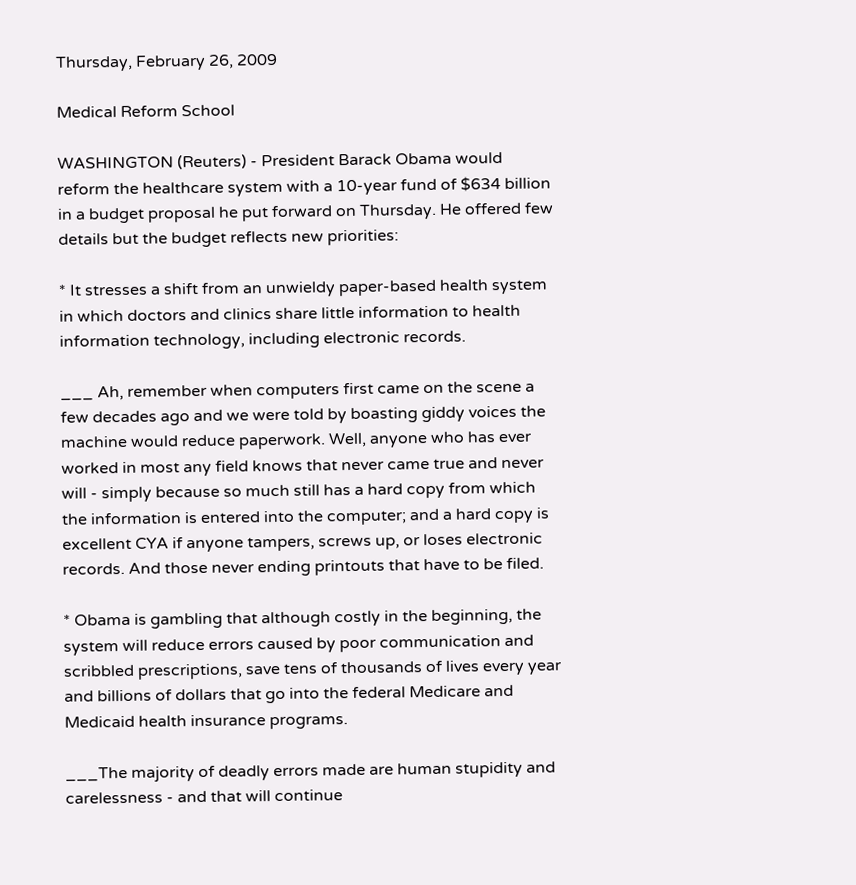Thursday, February 26, 2009

Medical Reform School

WASHINGTON (Reuters) - President Barack Obama would reform the healthcare system with a 10-year fund of $634 billion in a budget proposal he put forward on Thursday. He offered few details but the budget reflects new priorities:

* It stresses a shift from an unwieldy paper-based health system in which doctors and clinics share little information to health information technology, including electronic records.

___ Ah, remember when computers first came on the scene a few decades ago and we were told by boasting giddy voices the machine would reduce paperwork. Well, anyone who has ever worked in most any field knows that never came true and never will - simply because so much still has a hard copy from which the information is entered into the computer; and a hard copy is excellent CYA if anyone tampers, screws up, or loses electronic records. And those never ending printouts that have to be filed.

* Obama is gambling that although costly in the beginning, the system will reduce errors caused by poor communication and scribbled prescriptions, save tens of thousands of lives every year and billions of dollars that go into the federal Medicare and Medicaid health insurance programs.

___The majority of deadly errors made are human stupidity and carelessness - and that will continue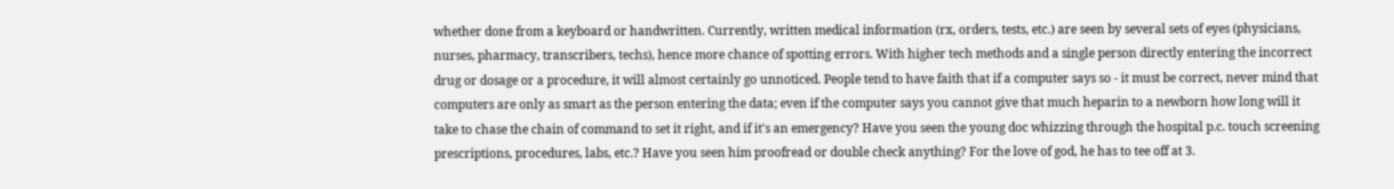whether done from a keyboard or handwritten. Currently, written medical information (rx, orders, tests, etc.) are seen by several sets of eyes (physicians, nurses, pharmacy, transcribers, techs), hence more chance of spotting errors. With higher tech methods and a single person directly entering the incorrect drug or dosage or a procedure, it will almost certainly go unnoticed. People tend to have faith that if a computer says so - it must be correct, never mind that computers are only as smart as the person entering the data; even if the computer says you cannot give that much heparin to a newborn how long will it take to chase the chain of command to set it right, and if it's an emergency? Have you seen the young doc whizzing through the hospital p.c. touch screening prescriptions, procedures, labs, etc.? Have you seen him proofread or double check anything? For the love of god, he has to tee off at 3.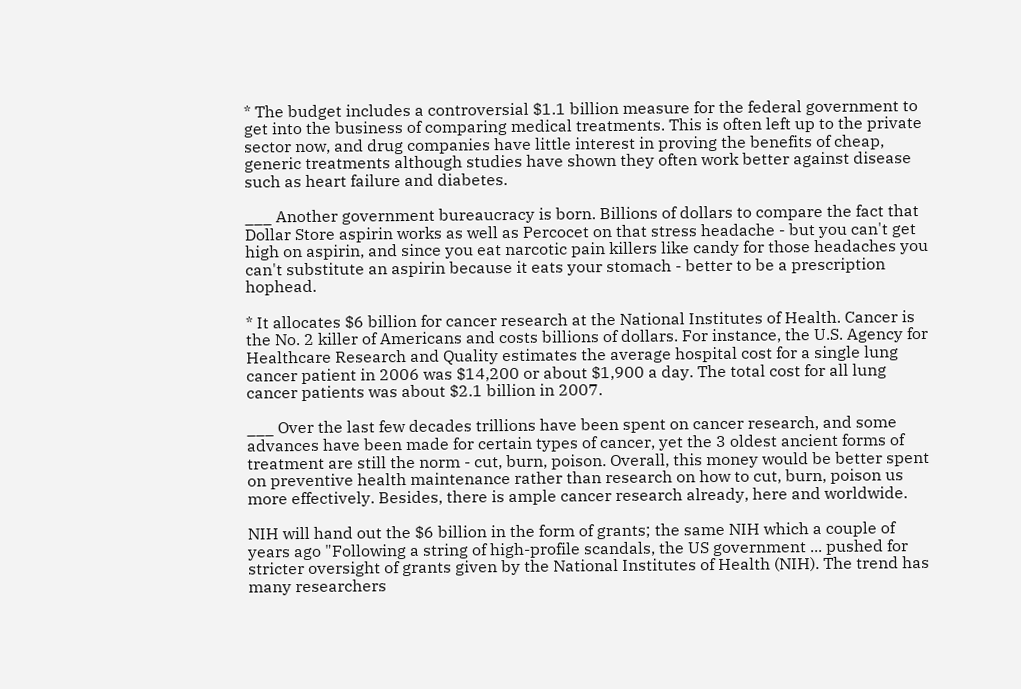* The budget includes a controversial $1.1 billion measure for the federal government to get into the business of comparing medical treatments. This is often left up to the private sector now, and drug companies have little interest in proving the benefits of cheap, generic treatments although studies have shown they often work better against disease such as heart failure and diabetes.

___ Another government bureaucracy is born. Billions of dollars to compare the fact that Dollar Store aspirin works as well as Percocet on that stress headache - but you can't get high on aspirin, and since you eat narcotic pain killers like candy for those headaches you can't substitute an aspirin because it eats your stomach - better to be a prescription hophead.

* It allocates $6 billion for cancer research at the National Institutes of Health. Cancer is the No. 2 killer of Americans and costs billions of dollars. For instance, the U.S. Agency for Healthcare Research and Quality estimates the average hospital cost for a single lung cancer patient in 2006 was $14,200 or about $1,900 a day. The total cost for all lung cancer patients was about $2.1 billion in 2007.

___ Over the last few decades trillions have been spent on cancer research, and some advances have been made for certain types of cancer, yet the 3 oldest ancient forms of treatment are still the norm - cut, burn, poison. Overall, this money would be better spent on preventive health maintenance rather than research on how to cut, burn, poison us more effectively. Besides, there is ample cancer research already, here and worldwide.

NIH will hand out the $6 billion in the form of grants; the same NIH which a couple of years ago "Following a string of high-profile scandals, the US government ... pushed for stricter oversight of grants given by the National Institutes of Health (NIH). The trend has many researchers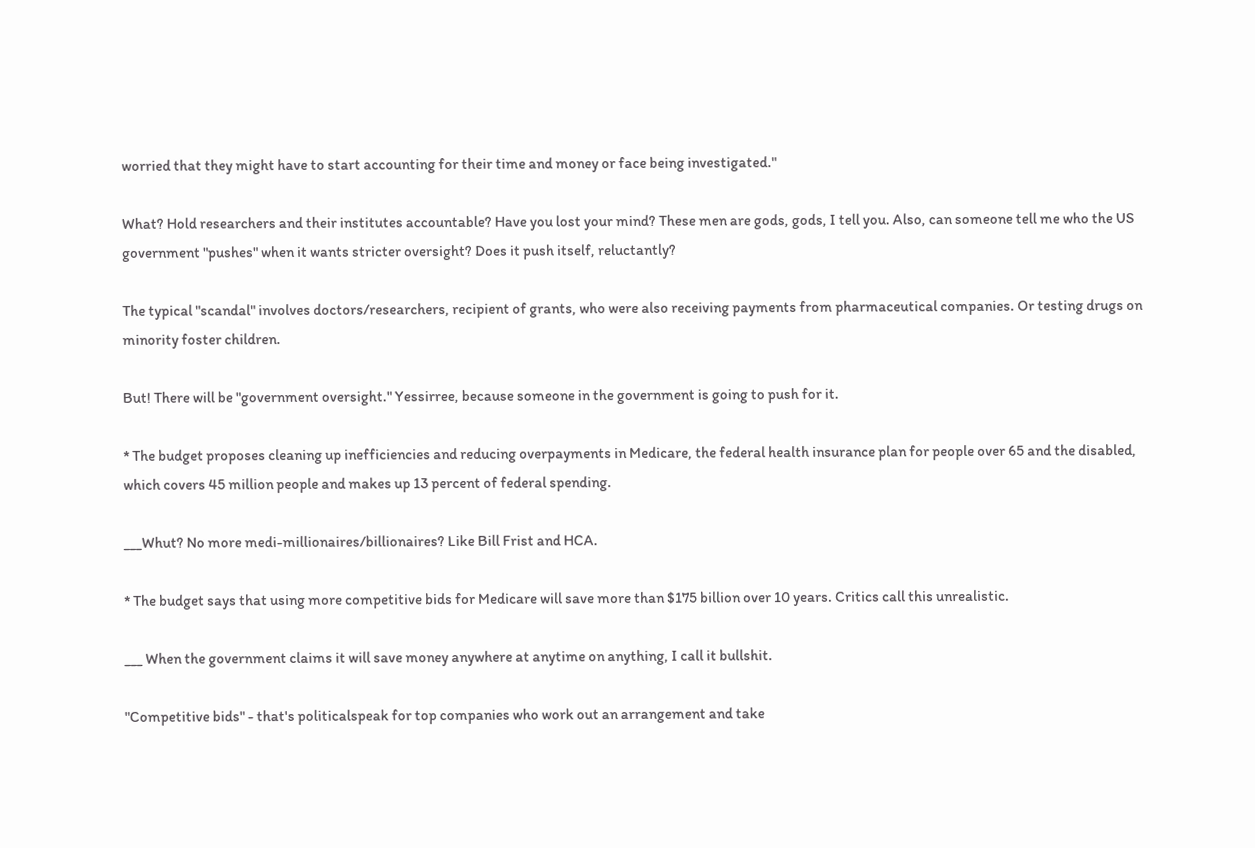worried that they might have to start accounting for their time and money or face being investigated."

What? Hold researchers and their institutes accountable? Have you lost your mind? These men are gods, gods, I tell you. Also, can someone tell me who the US government "pushes" when it wants stricter oversight? Does it push itself, reluctantly?

The typical "scandal" involves doctors/researchers, recipient of grants, who were also receiving payments from pharmaceutical companies. Or testing drugs on minority foster children.

But! There will be "government oversight." Yessirree, because someone in the government is going to push for it.

* The budget proposes cleaning up inefficiencies and reducing overpayments in Medicare, the federal health insurance plan for people over 65 and the disabled, which covers 45 million people and makes up 13 percent of federal spending.

___Whut? No more medi-millionaires/billionaires? Like Bill Frist and HCA.

* The budget says that using more competitive bids for Medicare will save more than $175 billion over 10 years. Critics call this unrealistic.

___ When the government claims it will save money anywhere at anytime on anything, I call it bullshit.

"Competitive bids" - that's politicalspeak for top companies who work out an arrangement and take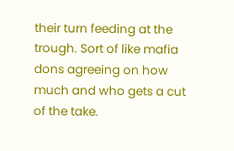their turn feeding at the trough. Sort of like mafia dons agreeing on how much and who gets a cut of the take.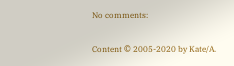No comments:

Content © 2005-2020 by Kate/A.